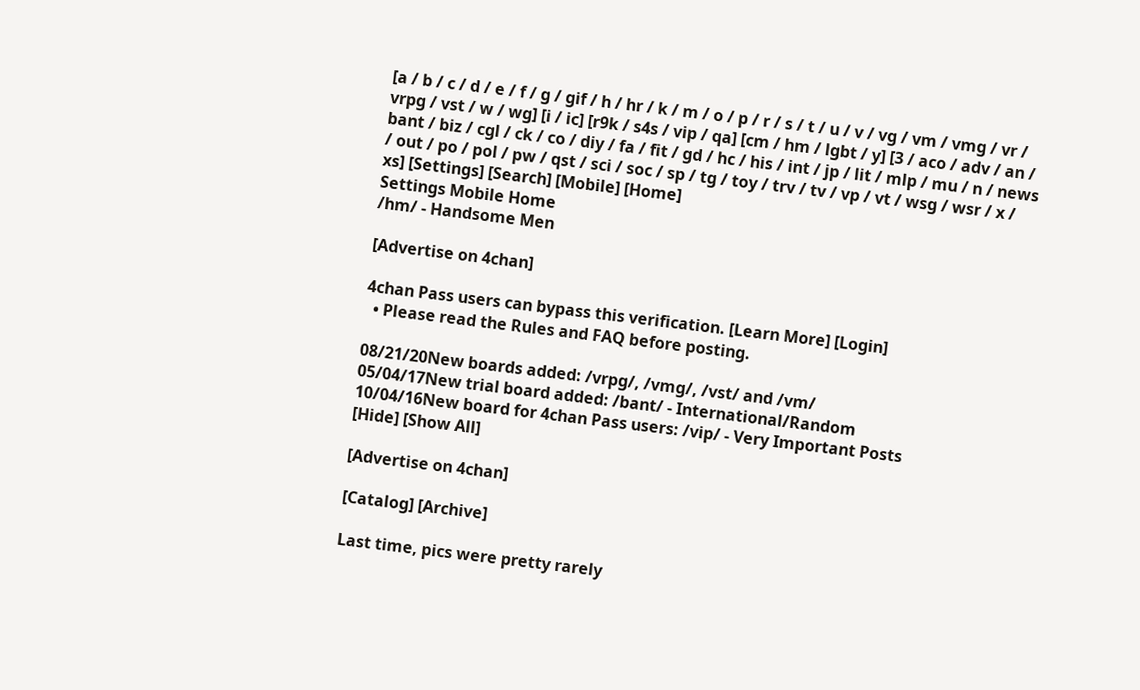[a / b / c / d / e / f / g / gif / h / hr / k / m / o / p / r / s / t / u / v / vg / vm / vmg / vr / vrpg / vst / w / wg] [i / ic] [r9k / s4s / vip / qa] [cm / hm / lgbt / y] [3 / aco / adv / an / bant / biz / cgl / ck / co / diy / fa / fit / gd / hc / his / int / jp / lit / mlp / mu / n / news / out / po / pol / pw / qst / sci / soc / sp / tg / toy / trv / tv / vp / vt / wsg / wsr / x / xs] [Settings] [Search] [Mobile] [Home]
Settings Mobile Home
/hm/ - Handsome Men

[Advertise on 4chan]

4chan Pass users can bypass this verification. [Learn More] [Login]
  • Please read the Rules and FAQ before posting.

08/21/20New boards added: /vrpg/, /vmg/, /vst/ and /vm/
05/04/17New trial board added: /bant/ - International/Random
10/04/16New board for 4chan Pass users: /vip/ - Very Important Posts
[Hide] [Show All]

[Advertise on 4chan]

[Catalog] [Archive]

Last time, pics were pretty rarely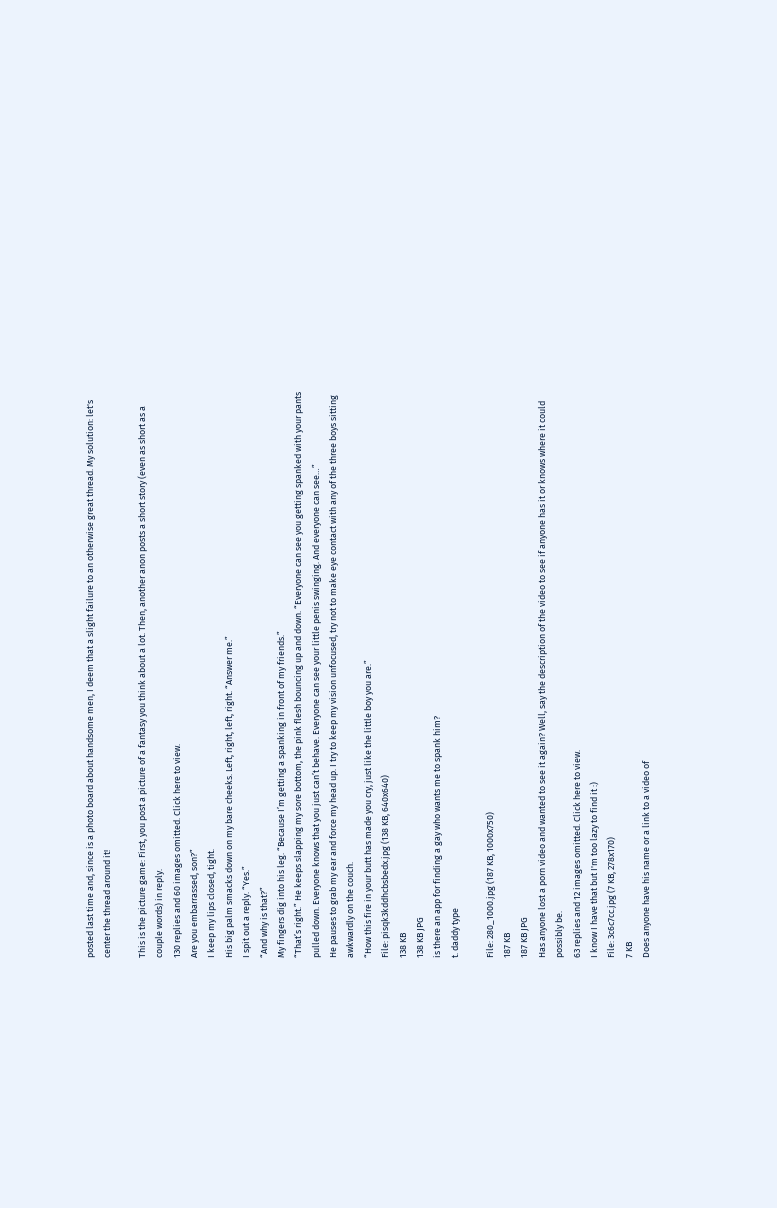posted last time and, since is a photo board about handsome men, I deem that a slight failure to an otherwise great thread. My solution: let's center the thread around it!

This is the picture game: First, you post a picture of a fantasy you think about a lot. Then, another anon posts a short story (even as short as a couple words) in reply.
130 replies and 60 images omitted. Click here to view.
Are you embarrassed, son?”
I keep my lips closed, tight.
His big palm smacks down on my bare cheeks. Left, right, left, right. “Answer me.”
I spit out a reply. “Yes.”
“And why is that?”
My fingers dig into his leg. “Because I’m getting a spanking in front of my friends.”
“That’s right.” He keeps slapping my sore bottom, the pink flesh bouncing up and down. “Everyone can see you getting spanked with your pants pulled down. Everyone knows that you just can’t behave. Everyone can see your little penis swinging. And everyone can see…”
He pauses to grab my ear and force my head up. I try to keep my vision unfocused, try not to make eye contact with any of the three boys sitting awkwardly on the couch.
“How this fire in your butt has made you cry, just like the little boy you are.”
File: pisqk3kddhcbsbedx.jpg (138 KB, 640x640)
138 KB
138 KB JPG
is there an app for finding a gay who wants me to spank him?
t. daddy type

File: 280_1000.jpg (187 KB, 1000x750)
187 KB
187 KB JPG
Has anyone lost a porn video and wanted to see it again? Well, say the description of the video to see if anyone has it or knows where it could possibly be.
63 replies and 12 images omitted. Click here to view.
I know I have that but I'm too lazy to find it :)
File: 3c6c7cc.jpg (7 KB, 278x170)
7 KB
Does anyone have his name or a link to a video of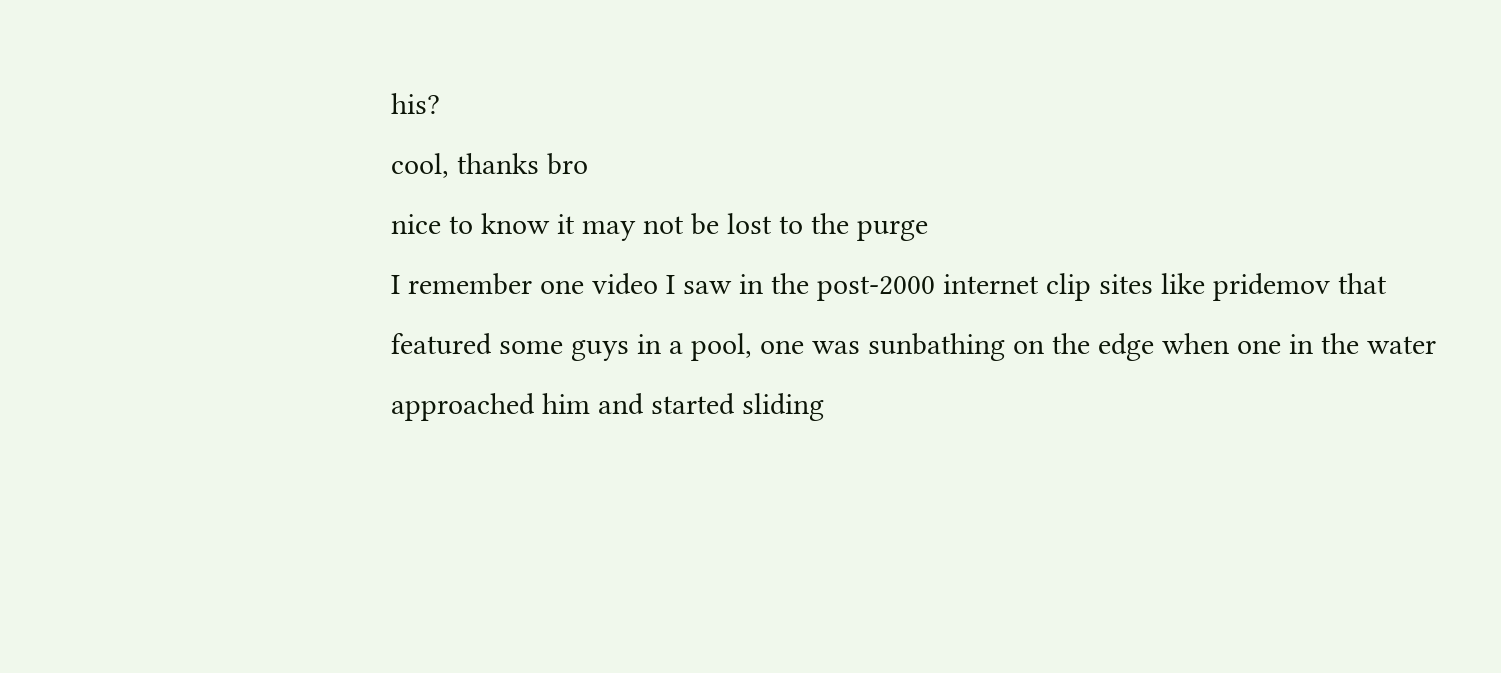his?
cool, thanks bro
nice to know it may not be lost to the purge
I remember one video I saw in the post-2000 internet clip sites like pridemov that featured some guys in a pool, one was sunbathing on the edge when one in the water approached him and started sliding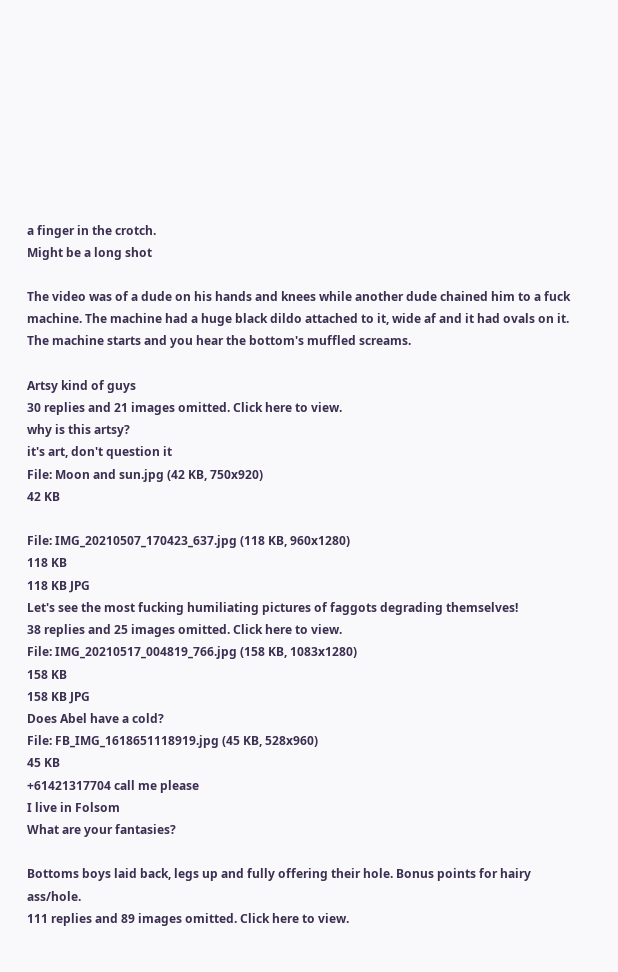a finger in the crotch.
Might be a long shot

The video was of a dude on his hands and knees while another dude chained him to a fuck machine. The machine had a huge black dildo attached to it, wide af and it had ovals on it. The machine starts and you hear the bottom's muffled screams.

Artsy kind of guys
30 replies and 21 images omitted. Click here to view.
why is this artsy?
it's art, don't question it
File: Moon and sun.jpg (42 KB, 750x920)
42 KB

File: IMG_20210507_170423_637.jpg (118 KB, 960x1280)
118 KB
118 KB JPG
Let's see the most fucking humiliating pictures of faggots degrading themselves!
38 replies and 25 images omitted. Click here to view.
File: IMG_20210517_004819_766.jpg (158 KB, 1083x1280)
158 KB
158 KB JPG
Does Abel have a cold?
File: FB_IMG_1618651118919.jpg (45 KB, 528x960)
45 KB
+61421317704 call me please
I live in Folsom
What are your fantasies?

Bottoms boys laid back, legs up and fully offering their hole. Bonus points for hairy ass/hole.
111 replies and 89 images omitted. Click here to view.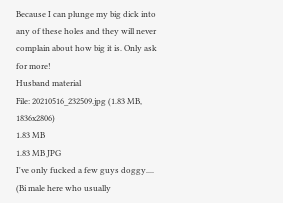Because I can plunge my big dick into any of these holes and they will never complain about how big it is. Only ask for more!
Husband material
File: 20210516_232509.jpg (1.83 MB, 1836x2806)
1.83 MB
1.83 MB JPG
I've only fucked a few guys doggy.... (Bi male here who usually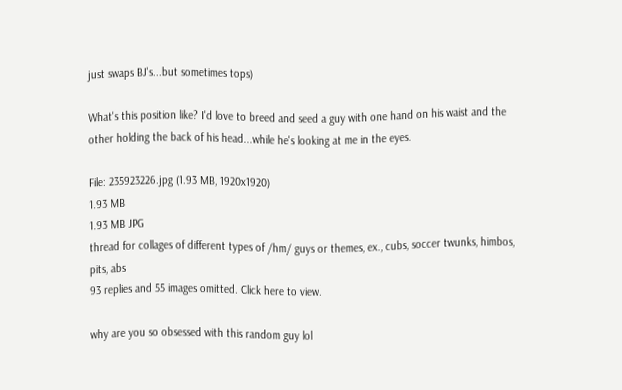just swaps BJ's...but sometimes tops)

What's this position like? I'd love to breed and seed a guy with one hand on his waist and the other holding the back of his head...while he's looking at me in the eyes.

File: 235923226.jpg (1.93 MB, 1920x1920)
1.93 MB
1.93 MB JPG
thread for collages of different types of /hm/ guys or themes, ex., cubs, soccer twunks, himbos, pits, abs
93 replies and 55 images omitted. Click here to view.

why are you so obsessed with this random guy lol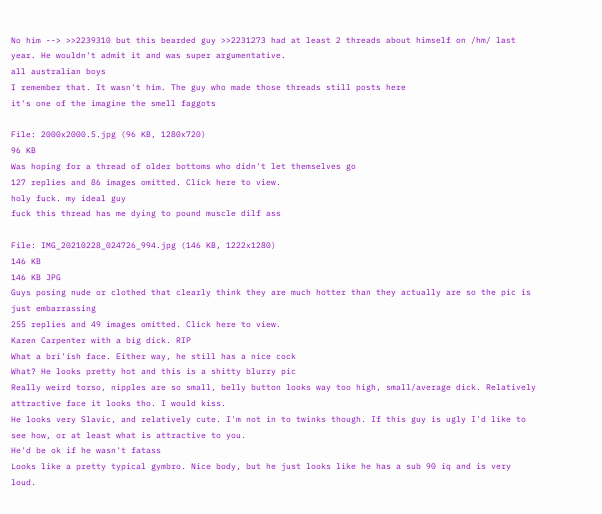No him --> >>2239310 but this bearded guy >>2231273 had at least 2 threads about himself on /hm/ last year. He wouldn't admit it and was super argumentative.
all australian boys
I remember that. It wasn't him. The guy who made those threads still posts here
it's one of the imagine the smell faggots

File: 2000x2000.5.jpg (96 KB, 1280x720)
96 KB
Was hoping for a thread of older bottoms who didn't let themselves go
127 replies and 86 images omitted. Click here to view.
holy fuck. my ideal guy
fuck this thread has me dying to pound muscle dilf ass

File: IMG_20210228_024726_994.jpg (146 KB, 1222x1280)
146 KB
146 KB JPG
Guys posing nude or clothed that clearly think they are much hotter than they actually are so the pic is just embarrassing
255 replies and 49 images omitted. Click here to view.
Karen Carpenter with a big dick. RIP
What a bri'ish face. Either way, he still has a nice cock
What? He looks pretty hot and this is a shitty blurry pic
Really weird torso, nipples are so small, belly button looks way too high, small/average dick. Relatively attractive face it looks tho. I would kiss.
He looks very Slavic, and relatively cute. I'm not in to twinks though. If this guy is ugly I'd like to see how, or at least what is attractive to you.
He'd be ok if he wasn't fatass
Looks like a pretty typical gymbro. Nice body, but he just looks like he has a sub 90 iq and is very loud.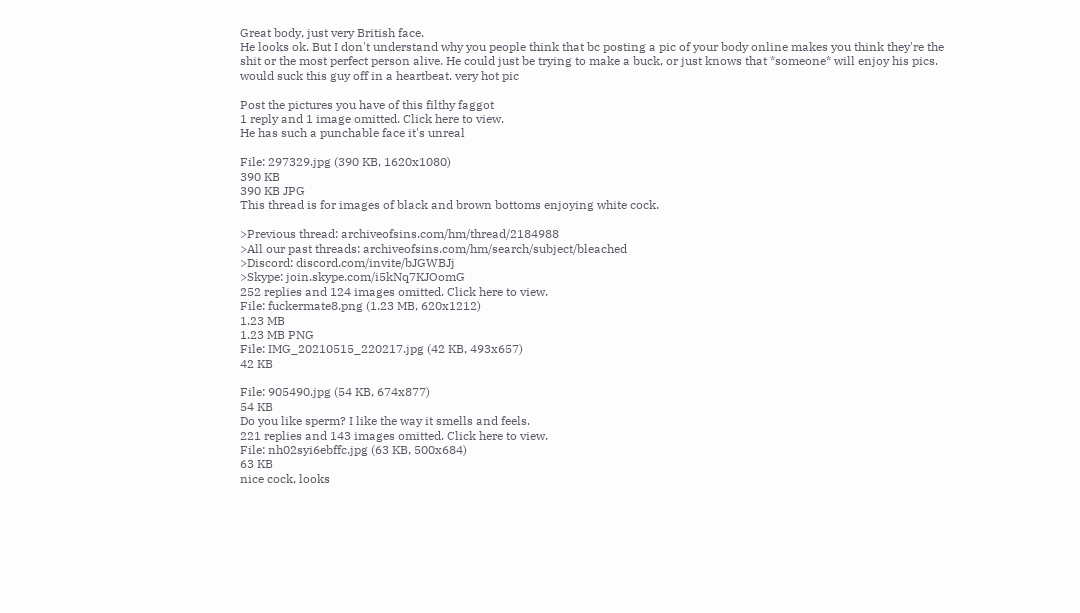Great body, just very British face.
He looks ok. But I don't understand why you people think that bc posting a pic of your body online makes you think they're the shit or the most perfect person alive. He could just be trying to make a buck, or just knows that *someone* will enjoy his pics.
would suck this guy off in a heartbeat. very hot pic

Post the pictures you have of this filthy faggot
1 reply and 1 image omitted. Click here to view.
He has such a punchable face it's unreal

File: 297329.jpg (390 KB, 1620x1080)
390 KB
390 KB JPG
This thread is for images of black and brown bottoms enjoying white cock.

>Previous thread: archiveofsins.com/hm/thread/2184988
>All our past threads: archiveofsins.com/hm/search/subject/bleached
>Discord: discord.com/invite/bJGWBJj
>Skype: join.skype.com/i5kNq7KJOomG
252 replies and 124 images omitted. Click here to view.
File: fuckermate8.png (1.23 MB, 620x1212)
1.23 MB
1.23 MB PNG
File: IMG_20210515_220217.jpg (42 KB, 493x657)
42 KB

File: 905490.jpg (54 KB, 674x877)
54 KB
Do you like sperm? I like the way it smells and feels.
221 replies and 143 images omitted. Click here to view.
File: nh02syi6ebffc.jpg (63 KB, 500x684)
63 KB
nice cock, looks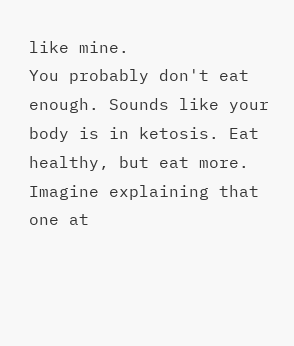like mine.
You probably don't eat enough. Sounds like your body is in ketosis. Eat healthy, but eat more.
Imagine explaining that one at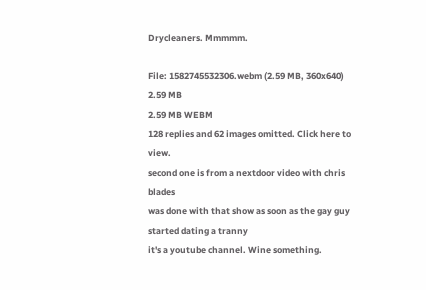Drycleaners. Mmmmm.

File: 1582745532306.webm (2.59 MB, 360x640)
2.59 MB
2.59 MB WEBM
128 replies and 62 images omitted. Click here to view.
second one is from a nextdoor video with chris blades
was done with that show as soon as the gay guy started dating a tranny
it's a youtube channel. Wine something.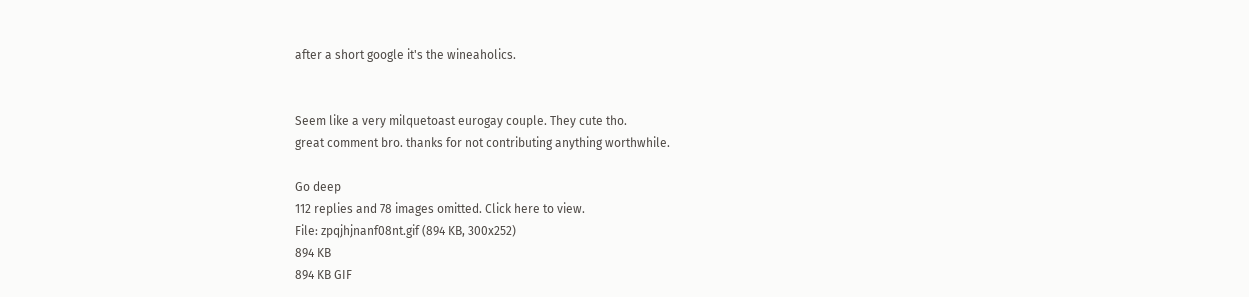after a short google it's the wineaholics.


Seem like a very milquetoast eurogay couple. They cute tho.
great comment bro. thanks for not contributing anything worthwhile.

Go deep
112 replies and 78 images omitted. Click here to view.
File: zpqjhjnanf08nt.gif (894 KB, 300x252)
894 KB
894 KB GIF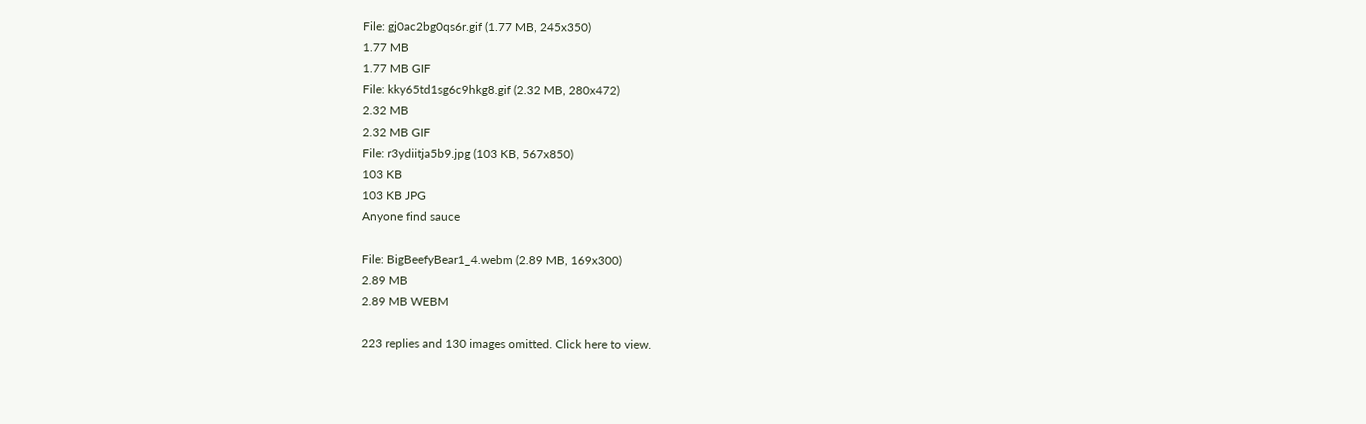File: gj0ac2bg0qs6r.gif (1.77 MB, 245x350)
1.77 MB
1.77 MB GIF
File: kky65td1sg6c9hkg8.gif (2.32 MB, 280x472)
2.32 MB
2.32 MB GIF
File: r3ydiitja5b9.jpg (103 KB, 567x850)
103 KB
103 KB JPG
Anyone find sauce

File: BigBeefyBear1_4.webm (2.89 MB, 169x300)
2.89 MB
2.89 MB WEBM

223 replies and 130 images omitted. Click here to view.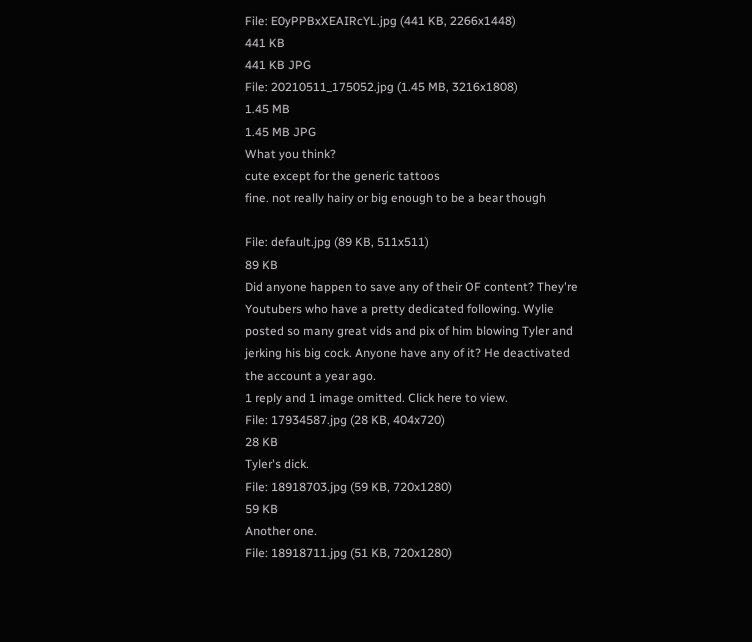File: E0yPPBxXEAIRcYL.jpg (441 KB, 2266x1448)
441 KB
441 KB JPG
File: 20210511_175052.jpg (1.45 MB, 3216x1808)
1.45 MB
1.45 MB JPG
What you think?
cute except for the generic tattoos
fine. not really hairy or big enough to be a bear though

File: default.jpg (89 KB, 511x511)
89 KB
Did anyone happen to save any of their OF content? They're Youtubers who have a pretty dedicated following. Wylie posted so many great vids and pix of him blowing Tyler and jerking his big cock. Anyone have any of it? He deactivated the account a year ago.
1 reply and 1 image omitted. Click here to view.
File: 17934587.jpg (28 KB, 404x720)
28 KB
Tyler's dick.
File: 18918703.jpg (59 KB, 720x1280)
59 KB
Another one.
File: 18918711.jpg (51 KB, 720x1280)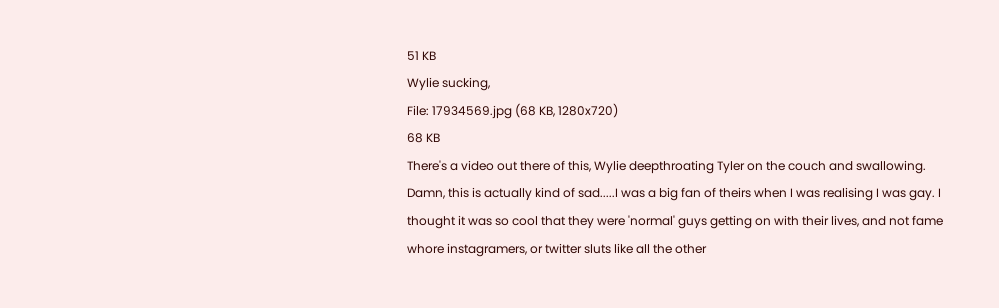51 KB
Wylie sucking,
File: 17934569.jpg (68 KB, 1280x720)
68 KB
There's a video out there of this, Wylie deepthroating Tyler on the couch and swallowing.
Damn, this is actually kind of sad.....I was a big fan of theirs when I was realising I was gay. I thought it was so cool that they were 'normal' guys getting on with their lives, and not fame whore instagramers, or twitter sluts like all the other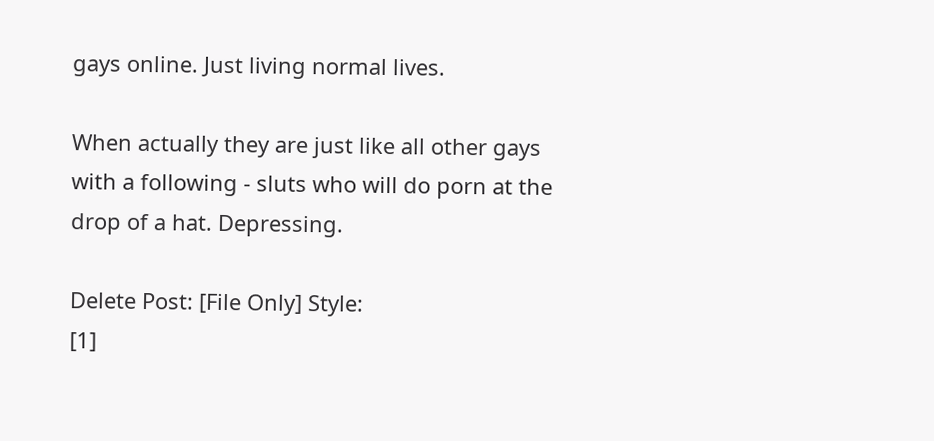gays online. Just living normal lives.

When actually they are just like all other gays with a following - sluts who will do porn at the drop of a hat. Depressing.

Delete Post: [File Only] Style:
[1]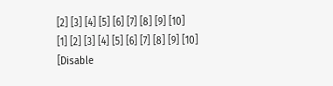[2] [3] [4] [5] [6] [7] [8] [9] [10]
[1] [2] [3] [4] [5] [6] [7] [8] [9] [10]
[Disable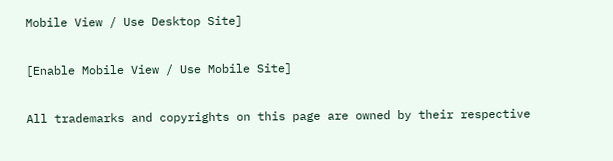Mobile View / Use Desktop Site]

[Enable Mobile View / Use Mobile Site]

All trademarks and copyrights on this page are owned by their respective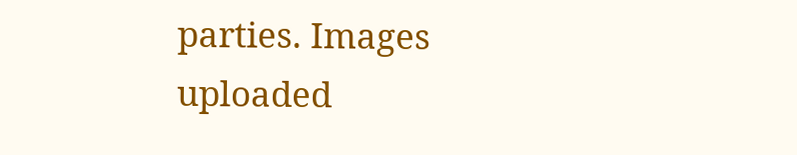parties. Images uploaded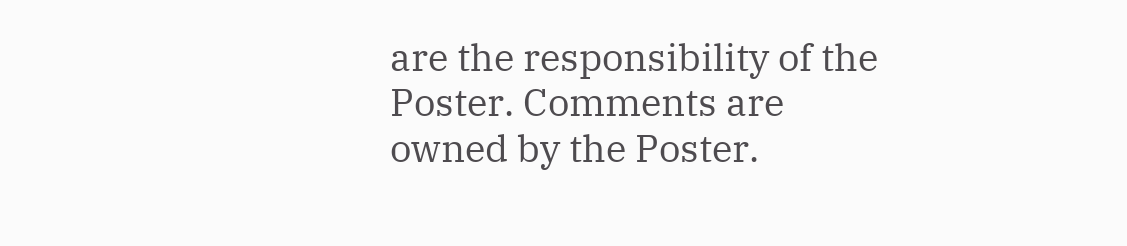are the responsibility of the Poster. Comments are owned by the Poster.